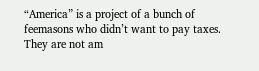“America” is a project of a bunch of feemasons who didn’t want to pay taxes. They are not am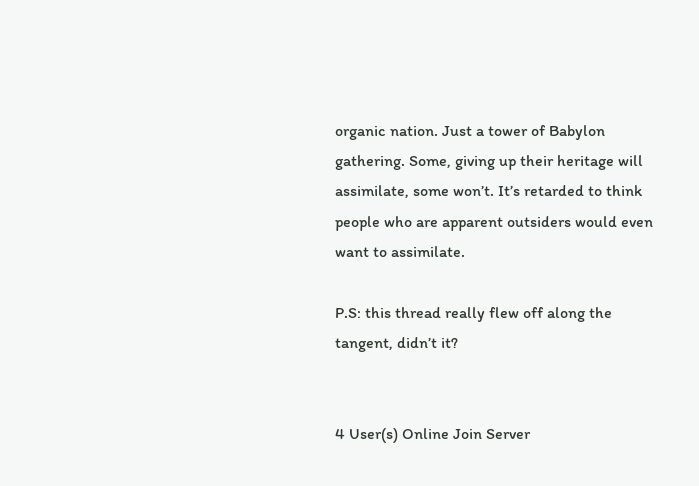organic nation. Just a tower of Babylon gathering. Some, giving up their heritage will assimilate, some won’t. It’s retarded to think people who are apparent outsiders would even want to assimilate.

P.S: this thread really flew off along the tangent, didn’t it?


4 User(s) Online Join Server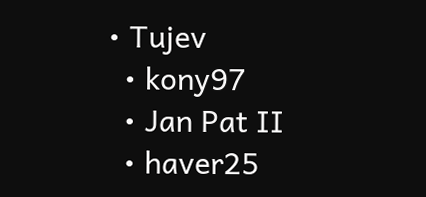• Tujev
  • kony97
  • Jan Pat II
  • haver25